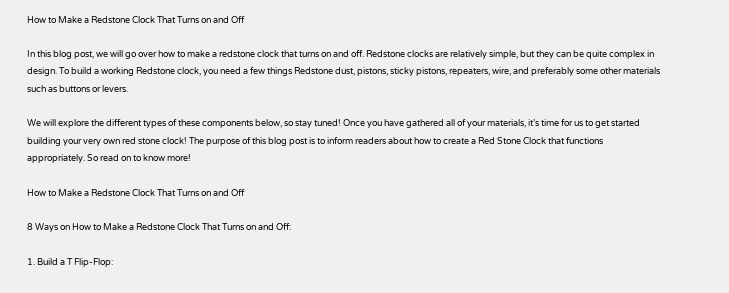How to Make a Redstone Clock That Turns on and Off

In this blog post, we will go over how to make a redstone clock that turns on and off. Redstone clocks are relatively simple, but they can be quite complex in design. To build a working Redstone clock, you need a few things Redstone dust, pistons, sticky pistons, repeaters, wire, and preferably some other materials such as buttons or levers.

We will explore the different types of these components below, so stay tuned! Once you have gathered all of your materials, it’s time for us to get started building your very own red stone clock! The purpose of this blog post is to inform readers about how to create a Red Stone Clock that functions appropriately. So read on to know more!

How to Make a Redstone Clock That Turns on and Off

8 Ways on How to Make a Redstone Clock That Turns on and Off:

1. Build a T Flip-Flop: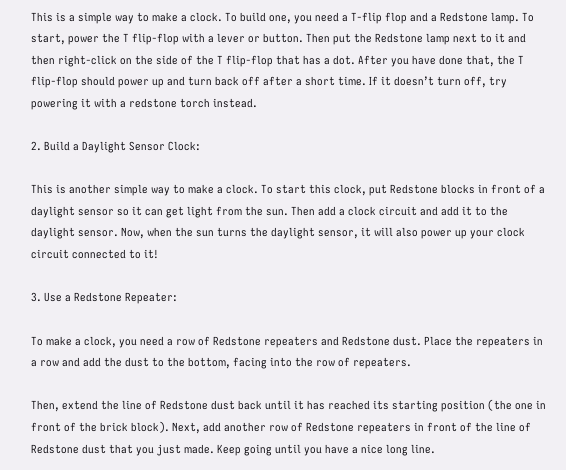This is a simple way to make a clock. To build one, you need a T-flip flop and a Redstone lamp. To start, power the T flip-flop with a lever or button. Then put the Redstone lamp next to it and then right-click on the side of the T flip-flop that has a dot. After you have done that, the T flip-flop should power up and turn back off after a short time. If it doesn’t turn off, try powering it with a redstone torch instead.

2. Build a Daylight Sensor Clock:

This is another simple way to make a clock. To start this clock, put Redstone blocks in front of a daylight sensor so it can get light from the sun. Then add a clock circuit and add it to the daylight sensor. Now, when the sun turns the daylight sensor, it will also power up your clock circuit connected to it!

3. Use a Redstone Repeater:

To make a clock, you need a row of Redstone repeaters and Redstone dust. Place the repeaters in a row and add the dust to the bottom, facing into the row of repeaters.

Then, extend the line of Redstone dust back until it has reached its starting position (the one in front of the brick block). Next, add another row of Redstone repeaters in front of the line of Redstone dust that you just made. Keep going until you have a nice long line.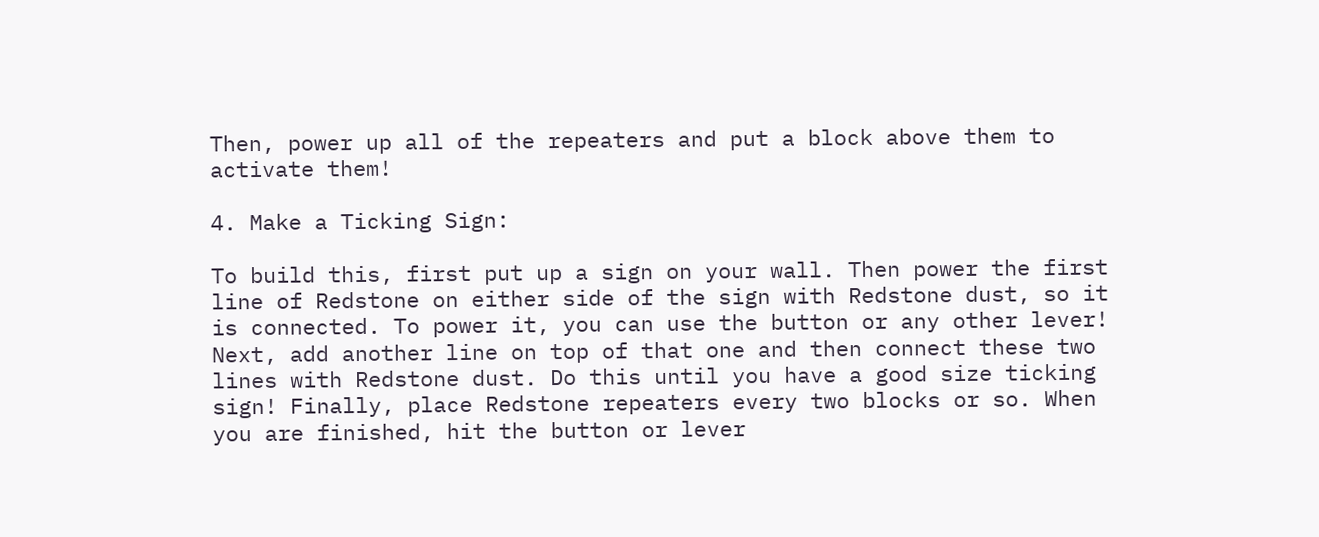Then, power up all of the repeaters and put a block above them to activate them!

4. Make a Ticking Sign:

To build this, first put up a sign on your wall. Then power the first line of Redstone on either side of the sign with Redstone dust, so it is connected. To power it, you can use the button or any other lever! Next, add another line on top of that one and then connect these two lines with Redstone dust. Do this until you have a good size ticking sign! Finally, place Redstone repeaters every two blocks or so. When you are finished, hit the button or lever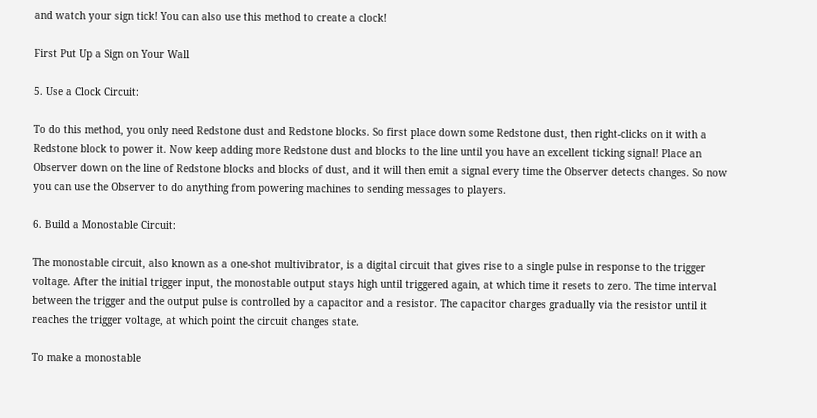and watch your sign tick! You can also use this method to create a clock!

First Put Up a Sign on Your Wall

5. Use a Clock Circuit:

To do this method, you only need Redstone dust and Redstone blocks. So first place down some Redstone dust, then right-clicks on it with a Redstone block to power it. Now keep adding more Redstone dust and blocks to the line until you have an excellent ticking signal! Place an Observer down on the line of Redstone blocks and blocks of dust, and it will then emit a signal every time the Observer detects changes. So now you can use the Observer to do anything from powering machines to sending messages to players.

6. Build a Monostable Circuit:

The monostable circuit, also known as a one-shot multivibrator, is a digital circuit that gives rise to a single pulse in response to the trigger voltage. After the initial trigger input, the monostable output stays high until triggered again, at which time it resets to zero. The time interval between the trigger and the output pulse is controlled by a capacitor and a resistor. The capacitor charges gradually via the resistor until it reaches the trigger voltage, at which point the circuit changes state.

To make a monostable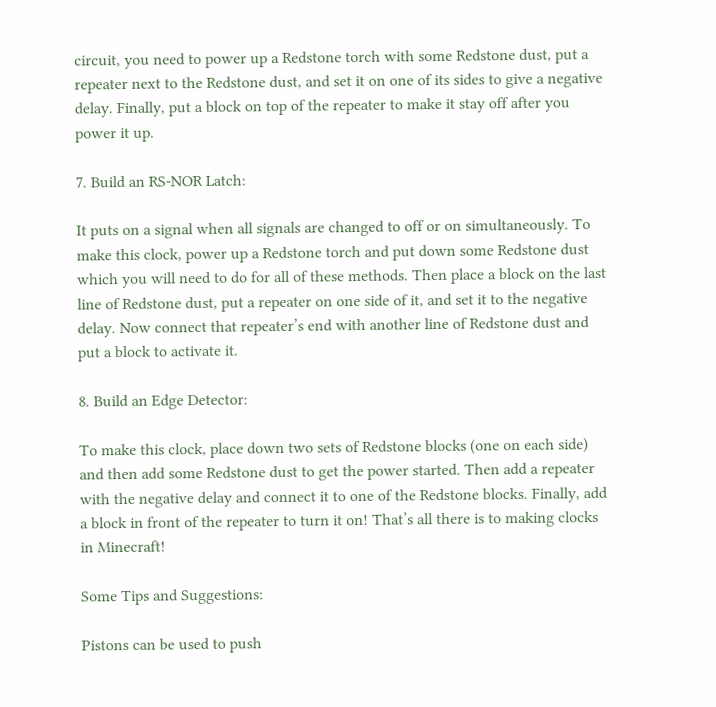circuit, you need to power up a Redstone torch with some Redstone dust, put a repeater next to the Redstone dust, and set it on one of its sides to give a negative delay. Finally, put a block on top of the repeater to make it stay off after you power it up.

7. Build an RS-NOR Latch:

It puts on a signal when all signals are changed to off or on simultaneously. To make this clock, power up a Redstone torch and put down some Redstone dust which you will need to do for all of these methods. Then place a block on the last line of Redstone dust, put a repeater on one side of it, and set it to the negative delay. Now connect that repeater’s end with another line of Redstone dust and put a block to activate it.

8. Build an Edge Detector:

To make this clock, place down two sets of Redstone blocks (one on each side) and then add some Redstone dust to get the power started. Then add a repeater with the negative delay and connect it to one of the Redstone blocks. Finally, add a block in front of the repeater to turn it on! That’s all there is to making clocks in Minecraft!

Some Tips and Suggestions:

Pistons can be used to push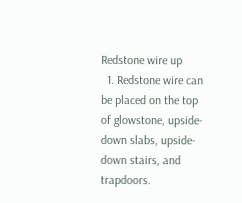Redstone wire up
  1. Redstone wire can be placed on the top of glowstone, upside-down slabs, upside-down stairs, and trapdoors.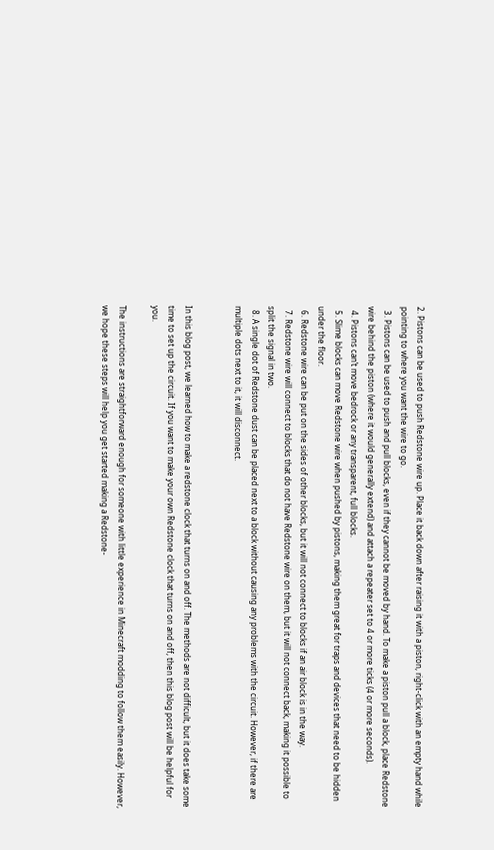2. Pistons can be used to push Redstone wire up. Place it back down after raising it with a piston, right-click with an empty hand while pointing to where you want the wire to go.
  3. Pistons can be used to push and pull blocks, even if they cannot be moved by hand. To make a piston pull a block, place Redstone wire behind the piston (where it would generally extend) and attach a repeater set to 4 or more ticks (4 or more seconds).
  4. Pistons can’t move bedrock or any transparent, full blocks.
  5. Slime blocks can move Redstone wire when pushed by pistons, making them great for traps and devices that need to be hidden under the floor.
  6. Redstone wire can be put on the sides of other blocks, but it will not connect to blocks if an air block is in the way.
  7. Redstone wire will connect to blocks that do not have Redstone wire on them, but it will not connect back, making it possible to split the signal in two.
  8. A single dot of Redstone dust can be placed next to a block without causing any problems with the circuit. However, if there are multiple dots next to it, it will disconnect.


In this blog post, we learned how to make a redstone clock that turns on and off. The methods are not difficult, but it does take some time to set up the circuit. If you want to make your own Redstone clock that turns on and off, then this blog post will be helpful for you.

The instructions are straightforward enough for someone with little experience in Minecraft modding to follow them easily. However, we hope these steps will help you get started making a Redstone-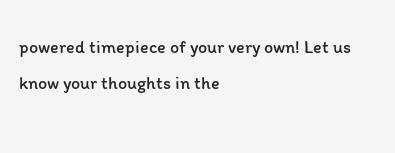powered timepiece of your very own! Let us know your thoughts in the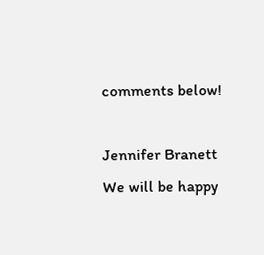comments below!

Jennifer Branett
We will be happy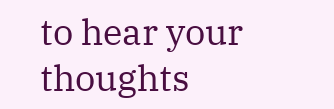to hear your thoughts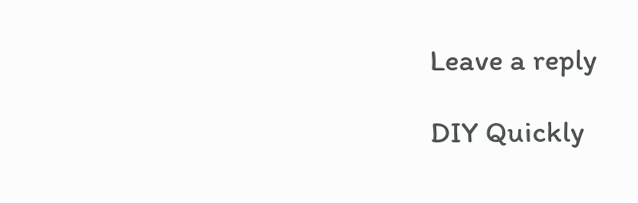Leave a reply

DIY Quickly